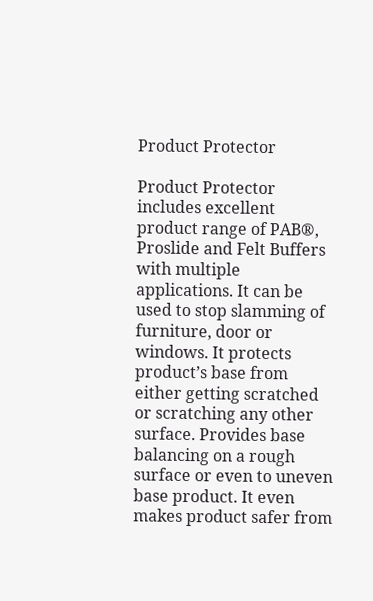Product Protector

Product Protector includes excellent product range of PAB®, Proslide and Felt Buffers with multiple applications. It can be used to stop slamming of furniture, door or windows. It protects product’s base from either getting scratched or scratching any other surface. Provides base balancing on a rough surface or even to uneven base product. It even makes product safer from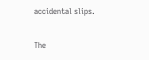accidental slips.

The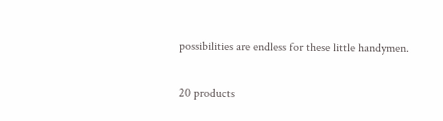possibilities are endless for these little handymen.

20 products